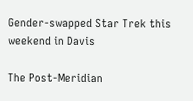Gender-swapped Star Trek this weekend in Davis

The Post-Meridian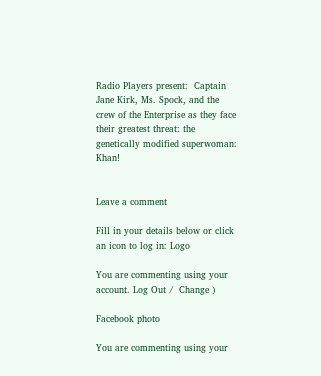Radio Players present:  Captain Jane Kirk, Ms. Spock, and the crew of the Enterprise as they face their greatest threat: the genetically modified superwoman: Khan!


Leave a comment

Fill in your details below or click an icon to log in: Logo

You are commenting using your account. Log Out /  Change )

Facebook photo

You are commenting using your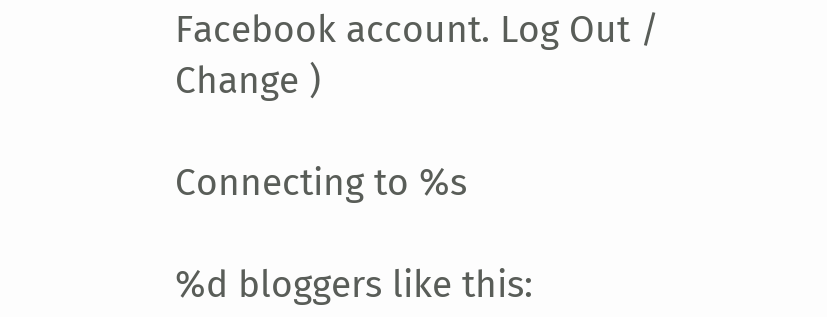Facebook account. Log Out /  Change )

Connecting to %s

%d bloggers like this: